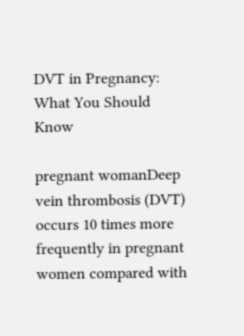DVT in Pregnancy: What You Should Know

pregnant womanDeep vein thrombosis (DVT) occurs 10 times more frequently in pregnant women compared with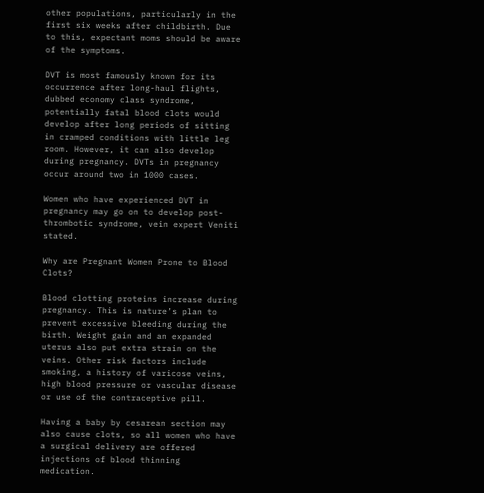other populations, particularly in the first six weeks after childbirth. Due to this, expectant moms should be aware of the symptoms.

DVT is most famously known for its occurrence after long-haul flights, dubbed economy class syndrome, potentially fatal blood clots would develop after long periods of sitting in cramped conditions with little leg room. However, it can also develop during pregnancy. DVTs in pregnancy occur around two in 1000 cases.

Women who have experienced DVT in pregnancy may go on to develop post-thrombotic syndrome, vein expert Veniti stated.

Why are Pregnant Women Prone to Blood Clots?

Blood clotting proteins increase during pregnancy. This is nature’s plan to prevent excessive bleeding during the birth. Weight gain and an expanded uterus also put extra strain on the veins. Other risk factors include smoking, a history of varicose veins, high blood pressure or vascular disease or use of the contraceptive pill.

Having a baby by cesarean section may also cause clots, so all women who have a surgical delivery are offered injections of blood thinning medication.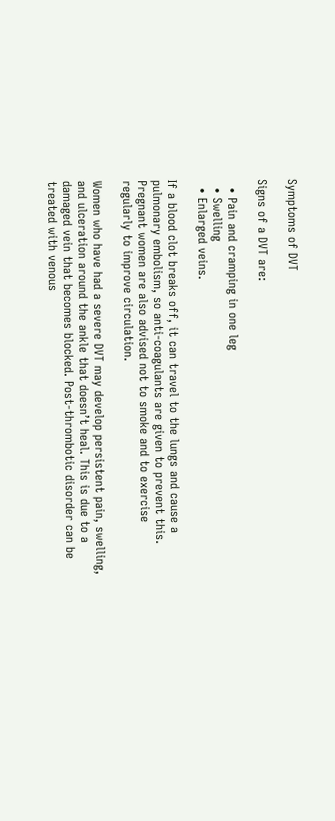Symptoms of DVT

Signs of a DVT are:

  • Pain and cramping in one leg
  • Swelling
  • Enlarged veins.

If a blood clot breaks off, it can travel to the lungs and cause a pulmonary embolism, so anti-coagulants are given to prevent this. Pregnant women are also advised not to smoke and to exercise regularly to improve circulation.

Women who have had a severe DVT may develop persistent pain, swelling, and ulceration around the ankle that doesn’t heal. This is due to a damaged vein that becomes blocked. Post-thrombotic disorder can be treated with venous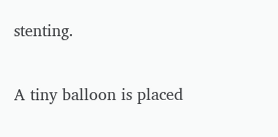stenting.

A tiny balloon is placed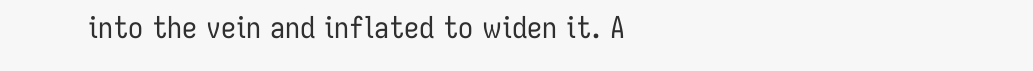into the vein and inflated to widen it. A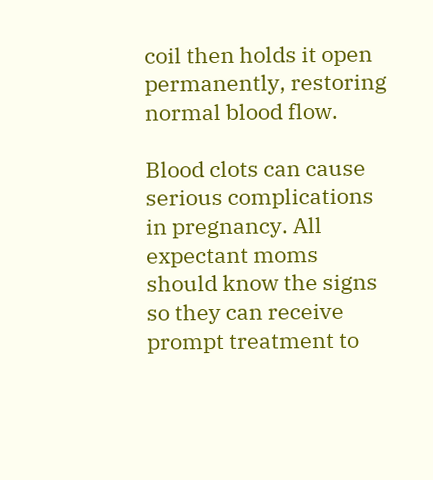coil then holds it open permanently, restoring normal blood flow.

Blood clots can cause serious complications in pregnancy. All expectant moms should know the signs so they can receive prompt treatment to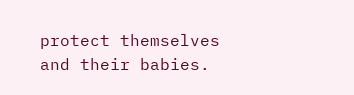protect themselves and their babies.